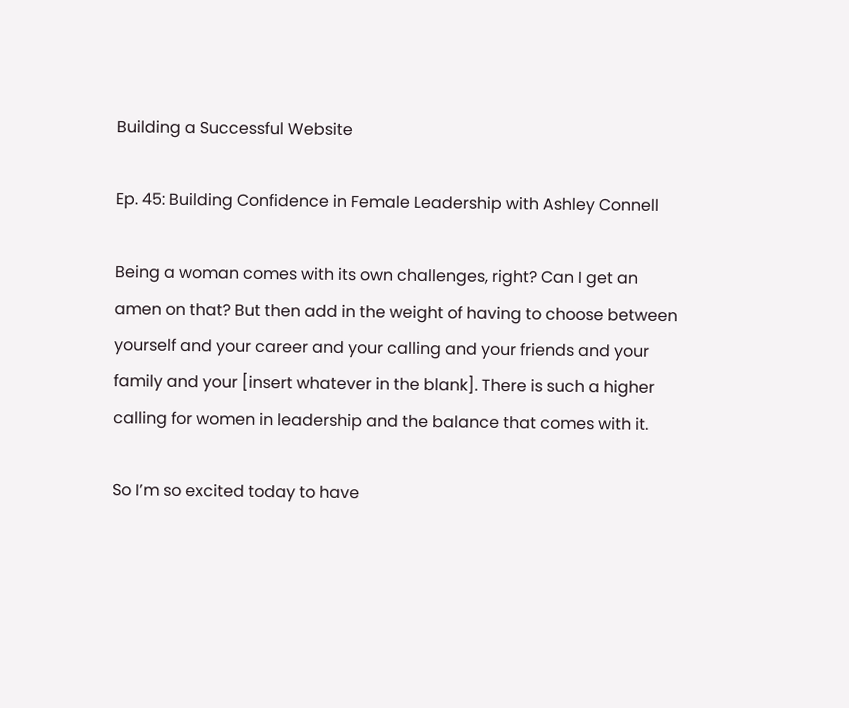Building a Successful Website

Ep. 45: Building Confidence in Female Leadership with Ashley Connell

Being a woman comes with its own challenges, right? Can I get an amen on that? But then add in the weight of having to choose between yourself and your career and your calling and your friends and your family and your [insert whatever in the blank]. There is such a higher calling for women in leadership and the balance that comes with it.

So I’m so excited today to have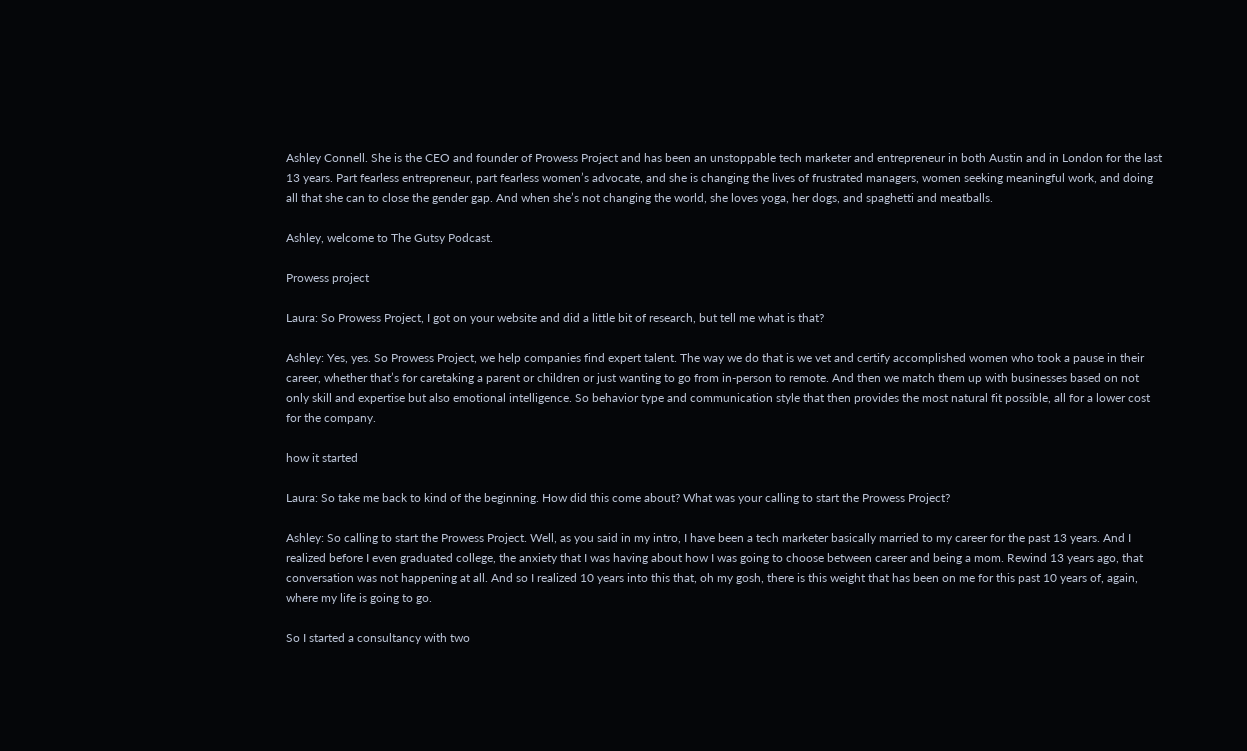Ashley Connell. She is the CEO and founder of Prowess Project and has been an unstoppable tech marketer and entrepreneur in both Austin and in London for the last 13 years. Part fearless entrepreneur, part fearless women’s advocate, and she is changing the lives of frustrated managers, women seeking meaningful work, and doing all that she can to close the gender gap. And when she’s not changing the world, she loves yoga, her dogs, and spaghetti and meatballs.

Ashley, welcome to The Gutsy Podcast.

Prowess project

Laura: So Prowess Project, I got on your website and did a little bit of research, but tell me what is that?

Ashley: Yes, yes. So Prowess Project, we help companies find expert talent. The way we do that is we vet and certify accomplished women who took a pause in their career, whether that’s for caretaking a parent or children or just wanting to go from in-person to remote. And then we match them up with businesses based on not only skill and expertise but also emotional intelligence. So behavior type and communication style that then provides the most natural fit possible, all for a lower cost for the company.

how it started

Laura: So take me back to kind of the beginning. How did this come about? What was your calling to start the Prowess Project?

Ashley: So calling to start the Prowess Project. Well, as you said in my intro, I have been a tech marketer basically married to my career for the past 13 years. And I realized before I even graduated college, the anxiety that I was having about how I was going to choose between career and being a mom. Rewind 13 years ago, that conversation was not happening at all. And so I realized 10 years into this that, oh my gosh, there is this weight that has been on me for this past 10 years of, again, where my life is going to go.

So I started a consultancy with two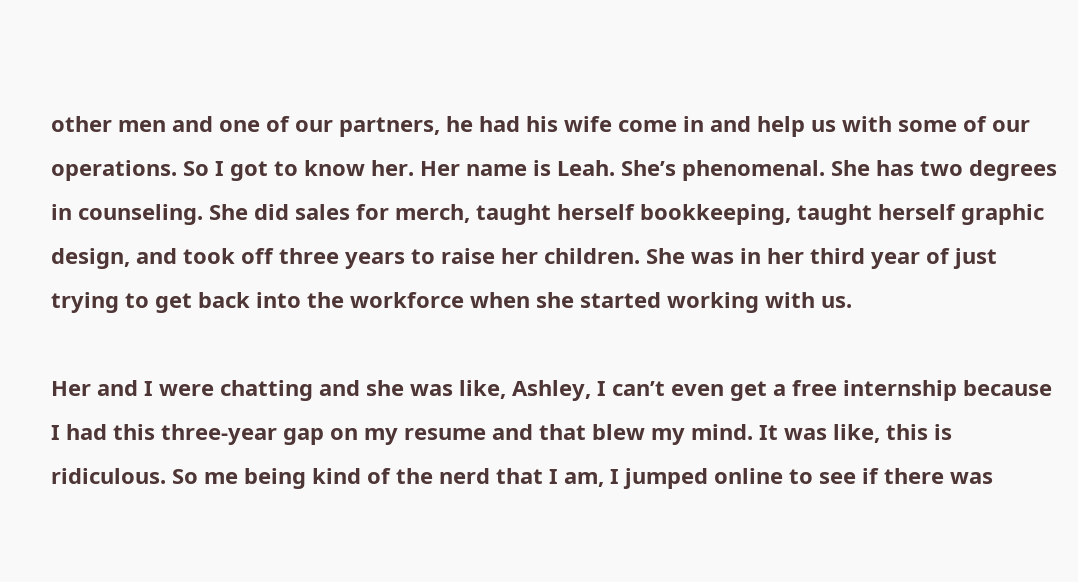other men and one of our partners, he had his wife come in and help us with some of our operations. So I got to know her. Her name is Leah. She’s phenomenal. She has two degrees in counseling. She did sales for merch, taught herself bookkeeping, taught herself graphic design, and took off three years to raise her children. She was in her third year of just trying to get back into the workforce when she started working with us.

Her and I were chatting and she was like, Ashley, I can’t even get a free internship because I had this three-year gap on my resume and that blew my mind. It was like, this is ridiculous. So me being kind of the nerd that I am, I jumped online to see if there was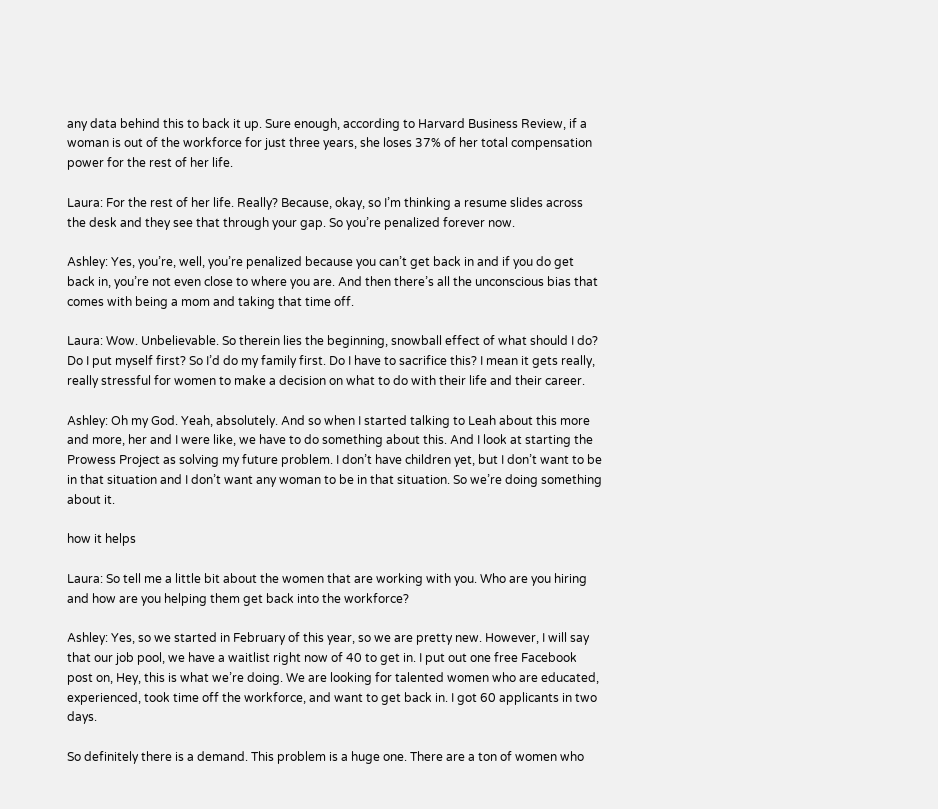any data behind this to back it up. Sure enough, according to Harvard Business Review, if a woman is out of the workforce for just three years, she loses 37% of her total compensation power for the rest of her life.

Laura: For the rest of her life. Really? Because, okay, so I’m thinking a resume slides across the desk and they see that through your gap. So you’re penalized forever now.

Ashley: Yes, you’re, well, you’re penalized because you can’t get back in and if you do get back in, you’re not even close to where you are. And then there’s all the unconscious bias that comes with being a mom and taking that time off.

Laura: Wow. Unbelievable. So therein lies the beginning, snowball effect of what should I do? Do I put myself first? So I’d do my family first. Do I have to sacrifice this? I mean it gets really, really stressful for women to make a decision on what to do with their life and their career.

Ashley: Oh my God. Yeah, absolutely. And so when I started talking to Leah about this more and more, her and I were like, we have to do something about this. And I look at starting the Prowess Project as solving my future problem. I don’t have children yet, but I don’t want to be in that situation and I don’t want any woman to be in that situation. So we’re doing something about it.

how it helps

Laura: So tell me a little bit about the women that are working with you. Who are you hiring and how are you helping them get back into the workforce?

Ashley: Yes, so we started in February of this year, so we are pretty new. However, I will say that our job pool, we have a waitlist right now of 40 to get in. I put out one free Facebook post on, Hey, this is what we’re doing. We are looking for talented women who are educated, experienced, took time off the workforce, and want to get back in. I got 60 applicants in two days.

So definitely there is a demand. This problem is a huge one. There are a ton of women who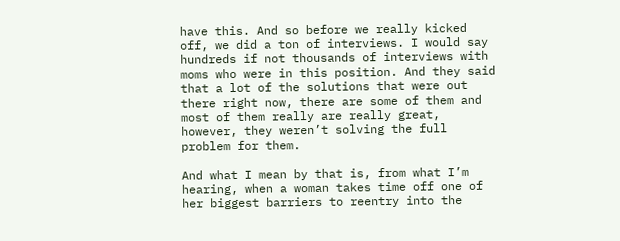have this. And so before we really kicked off, we did a ton of interviews. I would say hundreds if not thousands of interviews with moms who were in this position. And they said that a lot of the solutions that were out there right now, there are some of them and most of them really are really great, however, they weren’t solving the full problem for them.

And what I mean by that is, from what I’m hearing, when a woman takes time off one of her biggest barriers to reentry into the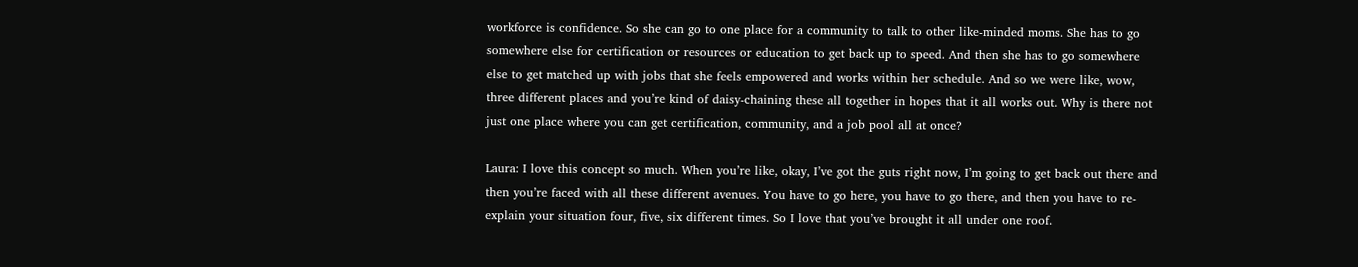workforce is confidence. So she can go to one place for a community to talk to other like-minded moms. She has to go somewhere else for certification or resources or education to get back up to speed. And then she has to go somewhere else to get matched up with jobs that she feels empowered and works within her schedule. And so we were like, wow, three different places and you’re kind of daisy-chaining these all together in hopes that it all works out. Why is there not just one place where you can get certification, community, and a job pool all at once?

Laura: I love this concept so much. When you’re like, okay, I’ve got the guts right now, I’m going to get back out there and then you’re faced with all these different avenues. You have to go here, you have to go there, and then you have to re-explain your situation four, five, six different times. So I love that you’ve brought it all under one roof.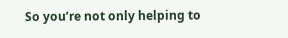So you’re not only helping to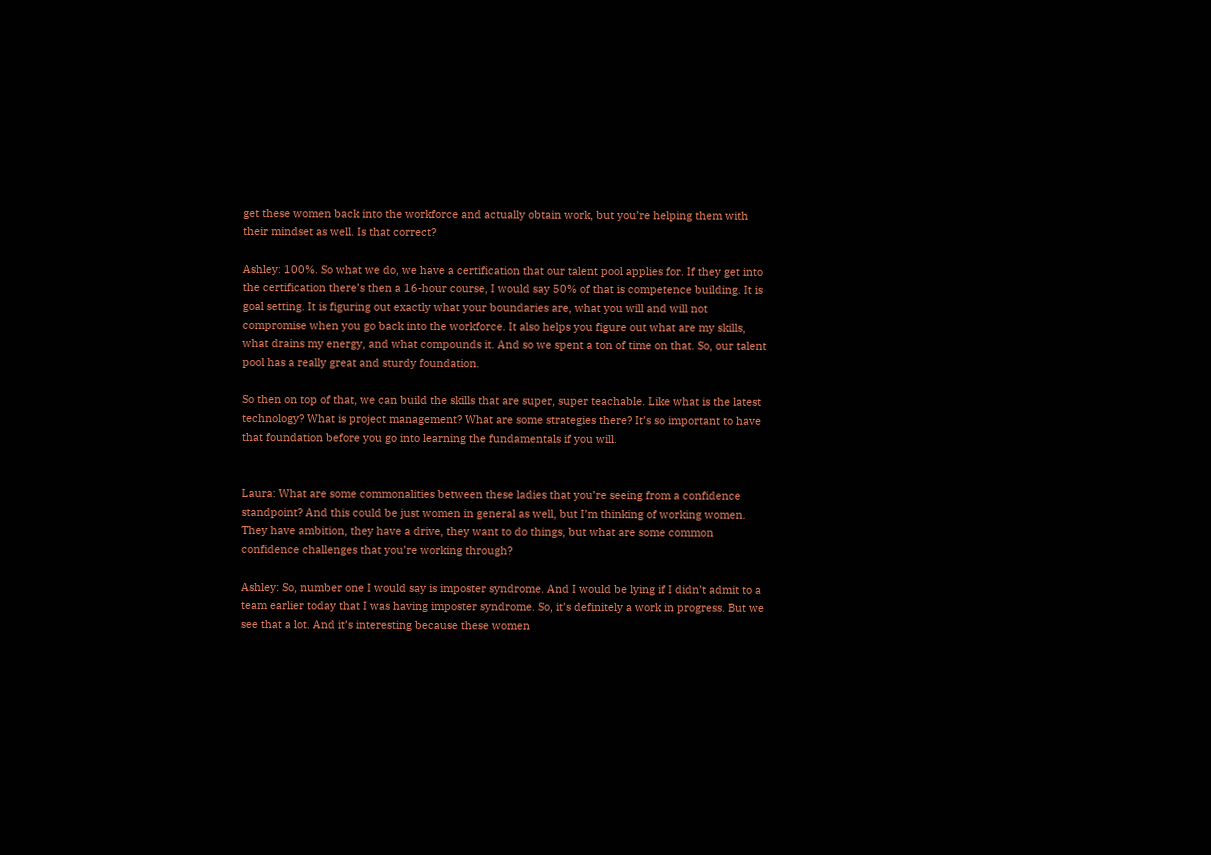get these women back into the workforce and actually obtain work, but you’re helping them with their mindset as well. Is that correct?

Ashley: 100%. So what we do, we have a certification that our talent pool applies for. If they get into the certification there’s then a 16-hour course, I would say 50% of that is competence building. It is goal setting. It is figuring out exactly what your boundaries are, what you will and will not compromise when you go back into the workforce. It also helps you figure out what are my skills, what drains my energy, and what compounds it. And so we spent a ton of time on that. So, our talent pool has a really great and sturdy foundation.

So then on top of that, we can build the skills that are super, super teachable. Like what is the latest technology? What is project management? What are some strategies there? It’s so important to have that foundation before you go into learning the fundamentals if you will.


Laura: What are some commonalities between these ladies that you’re seeing from a confidence standpoint? And this could be just women in general as well, but I’m thinking of working women. They have ambition, they have a drive, they want to do things, but what are some common confidence challenges that you’re working through?

Ashley: So, number one I would say is imposter syndrome. And I would be lying if I didn’t admit to a team earlier today that I was having imposter syndrome. So, it’s definitely a work in progress. But we see that a lot. And it’s interesting because these women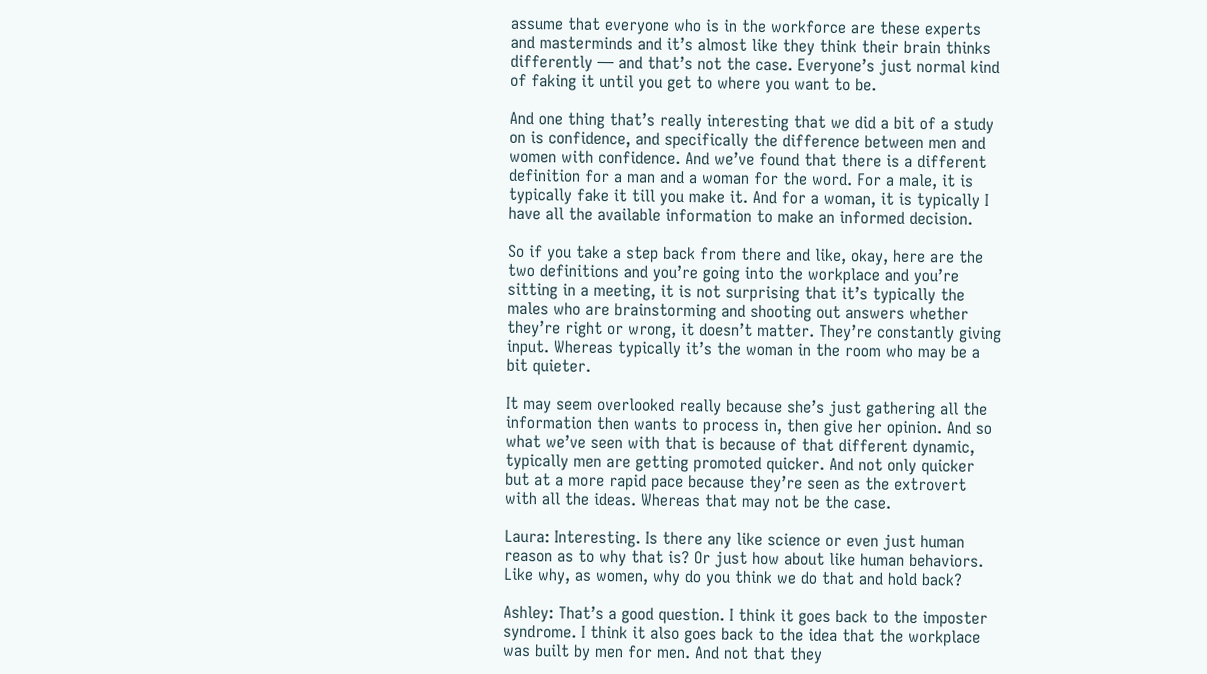assume that everyone who is in the workforce are these experts and masterminds and it’s almost like they think their brain thinks differently — and that’s not the case. Everyone’s just normal kind of faking it until you get to where you want to be.

And one thing that’s really interesting that we did a bit of a study on is confidence, and specifically the difference between men and women with confidence. And we’ve found that there is a different definition for a man and a woman for the word. For a male, it is typically fake it till you make it. And for a woman, it is typically I have all the available information to make an informed decision.

So if you take a step back from there and like, okay, here are the two definitions and you’re going into the workplace and you’re sitting in a meeting, it is not surprising that it’s typically the males who are brainstorming and shooting out answers whether they’re right or wrong, it doesn’t matter. They’re constantly giving input. Whereas typically it’s the woman in the room who may be a bit quieter.

It may seem overlooked really because she’s just gathering all the information then wants to process in, then give her opinion. And so what we’ve seen with that is because of that different dynamic, typically men are getting promoted quicker. And not only quicker but at a more rapid pace because they’re seen as the extrovert with all the ideas. Whereas that may not be the case.

Laura: Interesting. Is there any like science or even just human reason as to why that is? Or just how about like human behaviors. Like why, as women, why do you think we do that and hold back?

Ashley: That’s a good question. I think it goes back to the imposter syndrome. I think it also goes back to the idea that the workplace was built by men for men. And not that they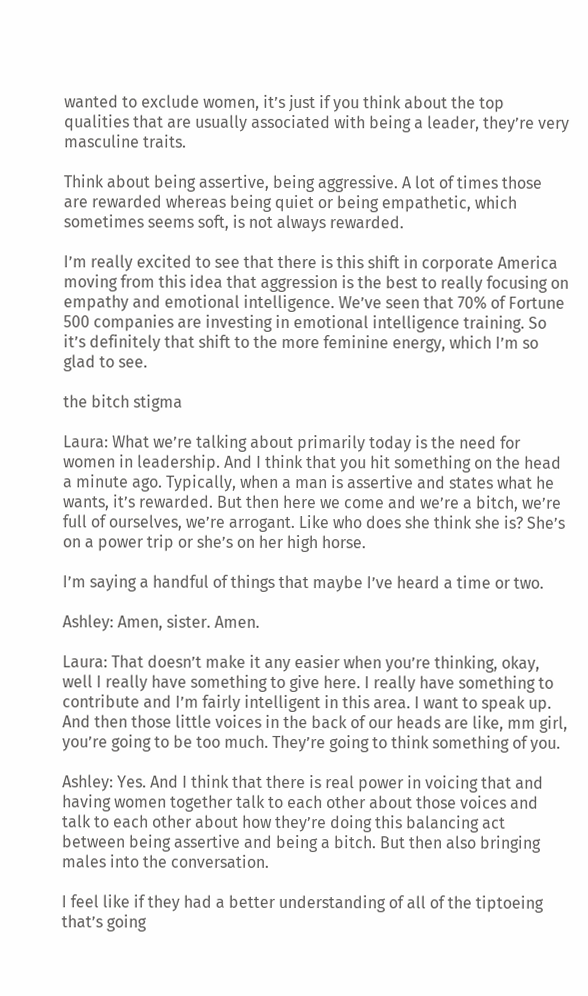wanted to exclude women, it’s just if you think about the top qualities that are usually associated with being a leader, they’re very masculine traits.

Think about being assertive, being aggressive. A lot of times those are rewarded whereas being quiet or being empathetic, which sometimes seems soft, is not always rewarded.

I’m really excited to see that there is this shift in corporate America moving from this idea that aggression is the best to really focusing on empathy and emotional intelligence. We’ve seen that 70% of Fortune 500 companies are investing in emotional intelligence training. So it’s definitely that shift to the more feminine energy, which I’m so glad to see.

the bitch stigma

Laura: What we’re talking about primarily today is the need for women in leadership. And I think that you hit something on the head a minute ago. Typically, when a man is assertive and states what he wants, it’s rewarded. But then here we come and we’re a bitch, we’re full of ourselves, we’re arrogant. Like who does she think she is? She’s on a power trip or she’s on her high horse.

I’m saying a handful of things that maybe I’ve heard a time or two.

Ashley: Amen, sister. Amen.

Laura: That doesn’t make it any easier when you’re thinking, okay, well I really have something to give here. I really have something to contribute and I’m fairly intelligent in this area. I want to speak up. And then those little voices in the back of our heads are like, mm girl, you’re going to be too much. They’re going to think something of you.

Ashley: Yes. And I think that there is real power in voicing that and having women together talk to each other about those voices and talk to each other about how they’re doing this balancing act between being assertive and being a bitch. But then also bringing males into the conversation.

I feel like if they had a better understanding of all of the tiptoeing that’s going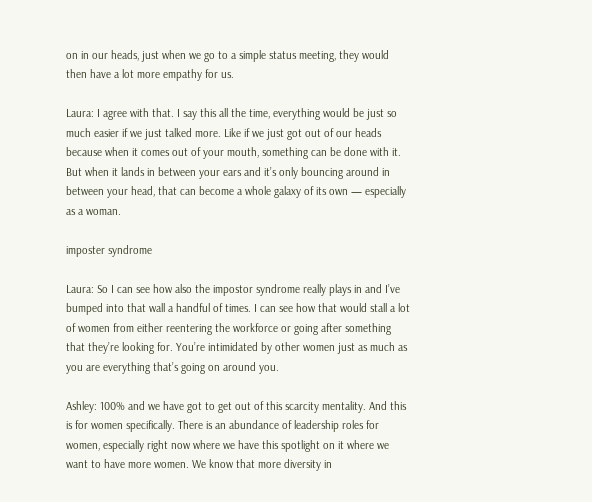on in our heads, just when we go to a simple status meeting, they would then have a lot more empathy for us.

Laura: I agree with that. I say this all the time, everything would be just so much easier if we just talked more. Like if we just got out of our heads because when it comes out of your mouth, something can be done with it. But when it lands in between your ears and it’s only bouncing around in between your head, that can become a whole galaxy of its own — especially as a woman.

imposter syndrome

Laura: So I can see how also the impostor syndrome really plays in and I’ve bumped into that wall a handful of times. I can see how that would stall a lot of women from either reentering the workforce or going after something that they’re looking for. You’re intimidated by other women just as much as you are everything that’s going on around you.

Ashley: 100% and we have got to get out of this scarcity mentality. And this is for women specifically. There is an abundance of leadership roles for women, especially right now where we have this spotlight on it where we want to have more women. We know that more diversity in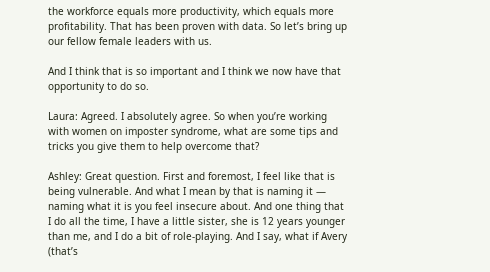the workforce equals more productivity, which equals more profitability. That has been proven with data. So let’s bring up our fellow female leaders with us.

And I think that is so important and I think we now have that opportunity to do so.

Laura: Agreed. I absolutely agree. So when you’re working with women on imposter syndrome, what are some tips and tricks you give them to help overcome that?

Ashley: Great question. First and foremost, I feel like that is being vulnerable. And what I mean by that is naming it — naming what it is you feel insecure about. And one thing that I do all the time, I have a little sister, she is 12 years younger than me, and I do a bit of role-playing. And I say, what if Avery (that’s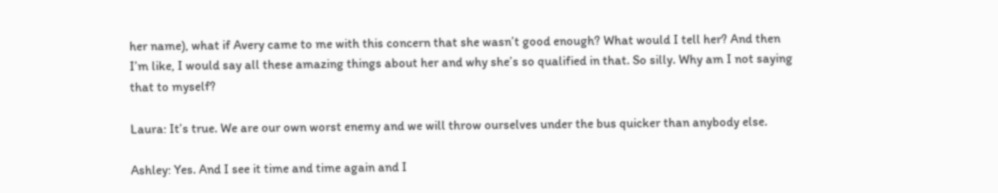her name), what if Avery came to me with this concern that she wasn’t good enough? What would I tell her? And then I’m like, I would say all these amazing things about her and why she’s so qualified in that. So silly. Why am I not saying that to myself?

Laura: It’s true. We are our own worst enemy and we will throw ourselves under the bus quicker than anybody else.

Ashley: Yes. And I see it time and time again and I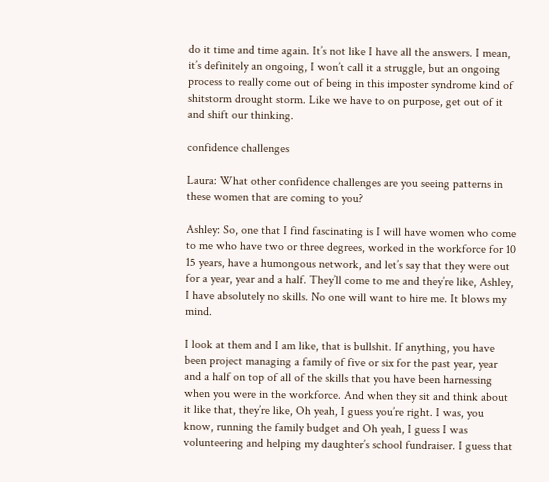do it time and time again. It’s not like I have all the answers. I mean, it’s definitely an ongoing, I won’t call it a struggle, but an ongoing process to really come out of being in this imposter syndrome kind of shitstorm drought storm. Like we have to on purpose, get out of it and shift our thinking.

confidence challenges

Laura: What other confidence challenges are you seeing patterns in these women that are coming to you?

Ashley: So, one that I find fascinating is I will have women who come to me who have two or three degrees, worked in the workforce for 10 15 years, have a humongous network, and let’s say that they were out for a year, year and a half. They’ll come to me and they’re like, Ashley, I have absolutely no skills. No one will want to hire me. It blows my mind.

I look at them and I am like, that is bullshit. If anything, you have been project managing a family of five or six for the past year, year and a half on top of all of the skills that you have been harnessing when you were in the workforce. And when they sit and think about it like that, they’re like, Oh yeah, I guess you’re right. I was, you know, running the family budget and Oh yeah, I guess I was volunteering and helping my daughter’s school fundraiser. I guess that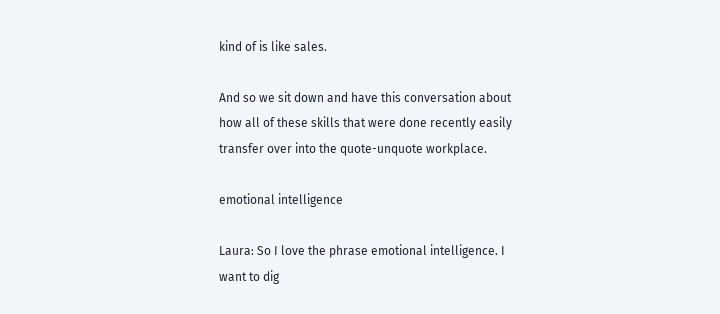kind of is like sales.

And so we sit down and have this conversation about how all of these skills that were done recently easily transfer over into the quote-unquote workplace.

emotional intelligence

Laura: So I love the phrase emotional intelligence. I want to dig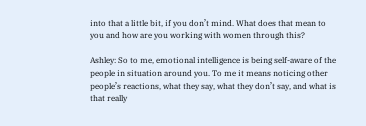into that a little bit, if you don’t mind. What does that mean to you and how are you working with women through this?

Ashley: So to me, emotional intelligence is being self-aware of the people in situation around you. To me it means noticing other people’s reactions, what they say, what they don’t say, and what is that really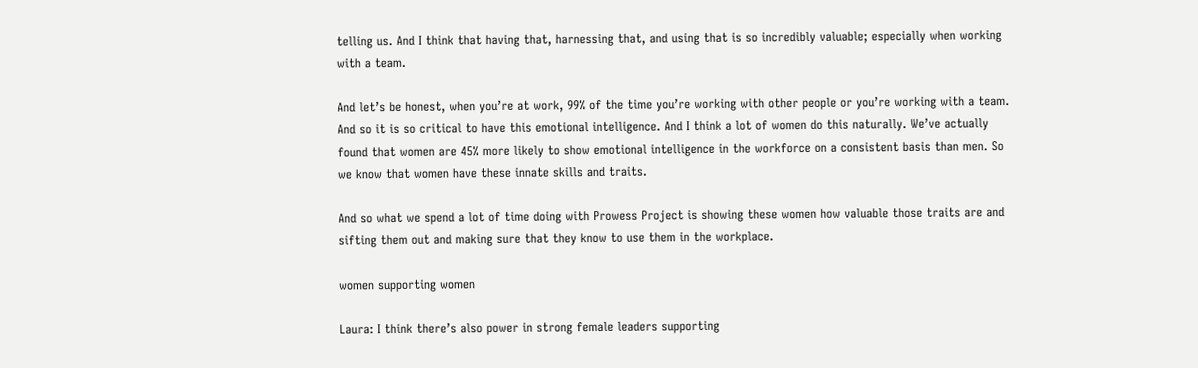telling us. And I think that having that, harnessing that, and using that is so incredibly valuable; especially when working with a team.

And let’s be honest, when you’re at work, 99% of the time you’re working with other people or you’re working with a team. And so it is so critical to have this emotional intelligence. And I think a lot of women do this naturally. We’ve actually found that women are 45% more likely to show emotional intelligence in the workforce on a consistent basis than men. So we know that women have these innate skills and traits.

And so what we spend a lot of time doing with Prowess Project is showing these women how valuable those traits are and sifting them out and making sure that they know to use them in the workplace.

women supporting women

Laura: I think there’s also power in strong female leaders supporting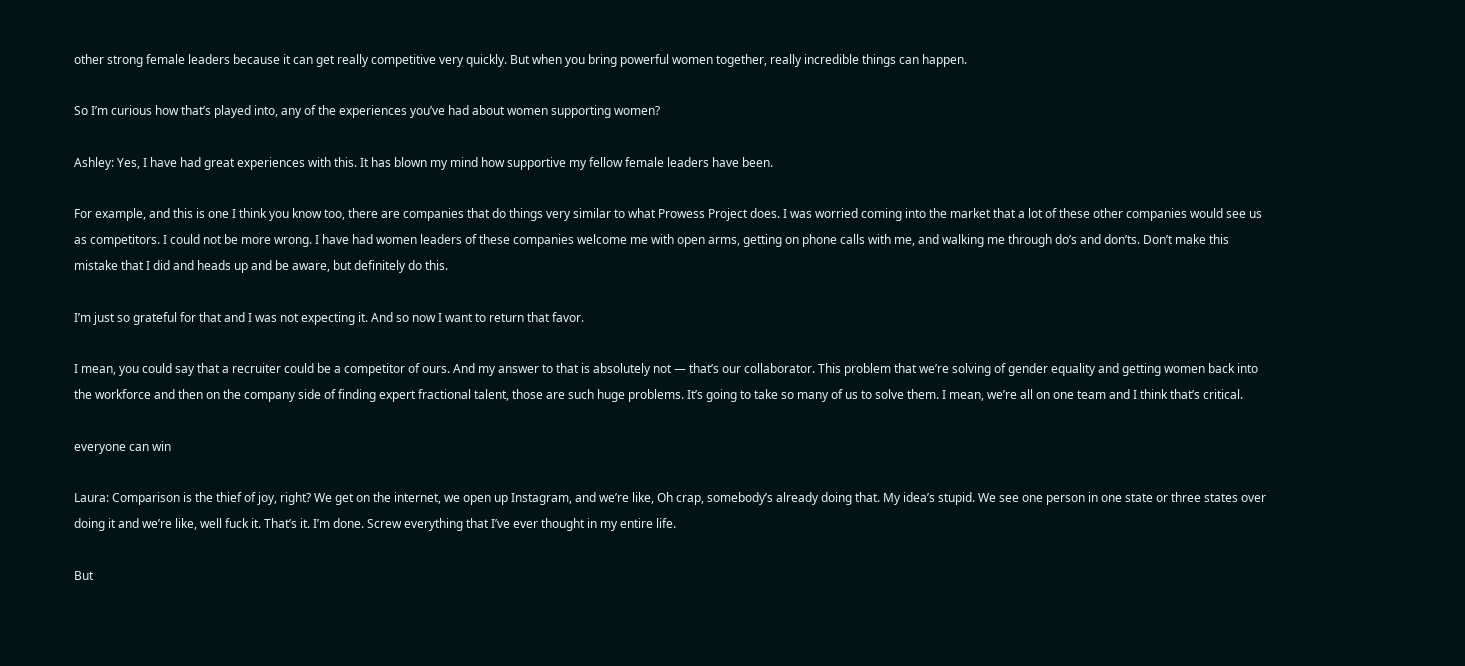other strong female leaders because it can get really competitive very quickly. But when you bring powerful women together, really incredible things can happen.

So I’m curious how that’s played into, any of the experiences you’ve had about women supporting women?

Ashley: Yes, I have had great experiences with this. It has blown my mind how supportive my fellow female leaders have been.

For example, and this is one I think you know too, there are companies that do things very similar to what Prowess Project does. I was worried coming into the market that a lot of these other companies would see us as competitors. I could not be more wrong. I have had women leaders of these companies welcome me with open arms, getting on phone calls with me, and walking me through do’s and don’ts. Don’t make this mistake that I did and heads up and be aware, but definitely do this.

I’m just so grateful for that and I was not expecting it. And so now I want to return that favor.

I mean, you could say that a recruiter could be a competitor of ours. And my answer to that is absolutely not — that’s our collaborator. This problem that we’re solving of gender equality and getting women back into the workforce and then on the company side of finding expert fractional talent, those are such huge problems. It’s going to take so many of us to solve them. I mean, we’re all on one team and I think that’s critical.

everyone can win

Laura: Comparison is the thief of joy, right? We get on the internet, we open up Instagram, and we’re like, Oh crap, somebody’s already doing that. My idea’s stupid. We see one person in one state or three states over doing it and we’re like, well fuck it. That’s it. I’m done. Screw everything that I’ve ever thought in my entire life.

But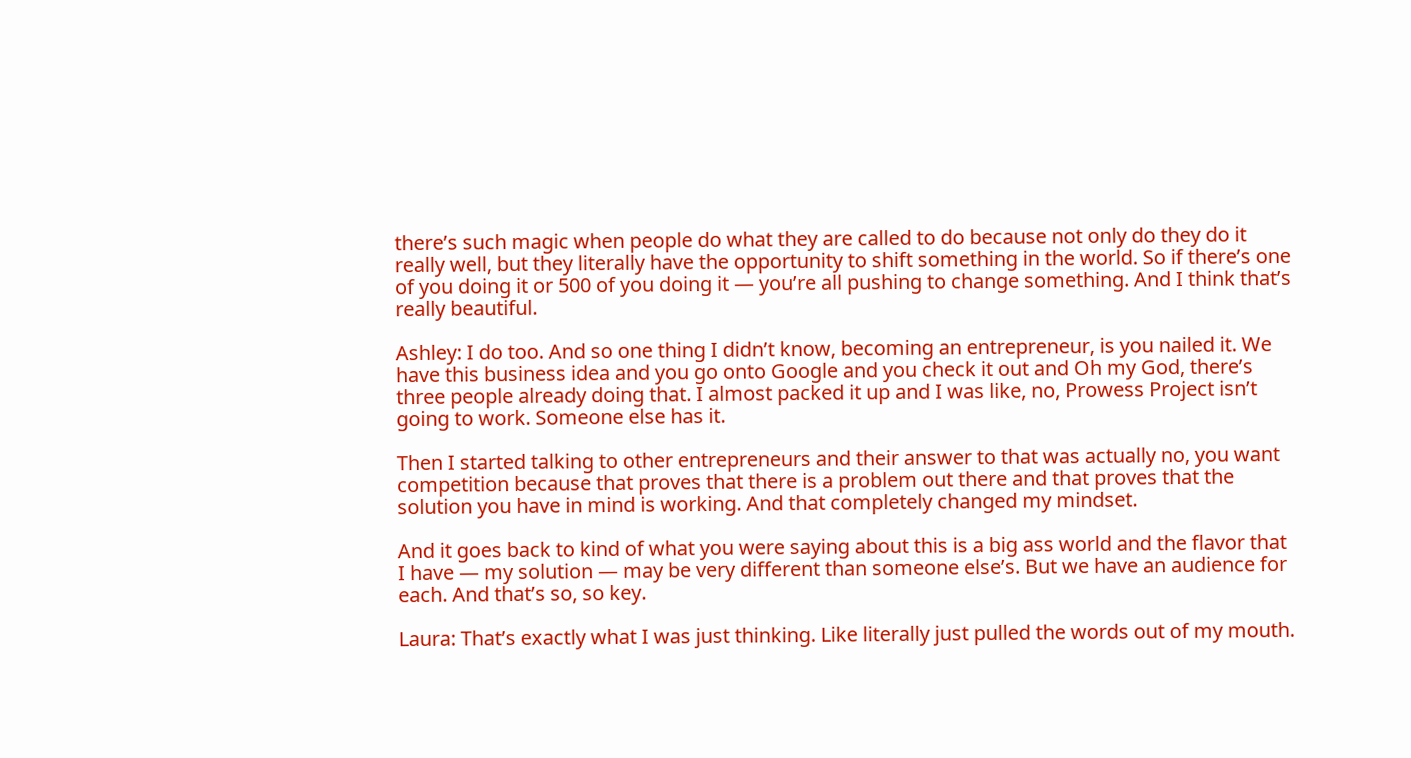there’s such magic when people do what they are called to do because not only do they do it really well, but they literally have the opportunity to shift something in the world. So if there’s one of you doing it or 500 of you doing it — you’re all pushing to change something. And I think that’s really beautiful.

Ashley: I do too. And so one thing I didn’t know, becoming an entrepreneur, is you nailed it. We have this business idea and you go onto Google and you check it out and Oh my God, there’s three people already doing that. I almost packed it up and I was like, no, Prowess Project isn’t going to work. Someone else has it.

Then I started talking to other entrepreneurs and their answer to that was actually no, you want competition because that proves that there is a problem out there and that proves that the solution you have in mind is working. And that completely changed my mindset.

And it goes back to kind of what you were saying about this is a big ass world and the flavor that I have — my solution — may be very different than someone else’s. But we have an audience for each. And that’s so, so key.

Laura: That’s exactly what I was just thinking. Like literally just pulled the words out of my mouth.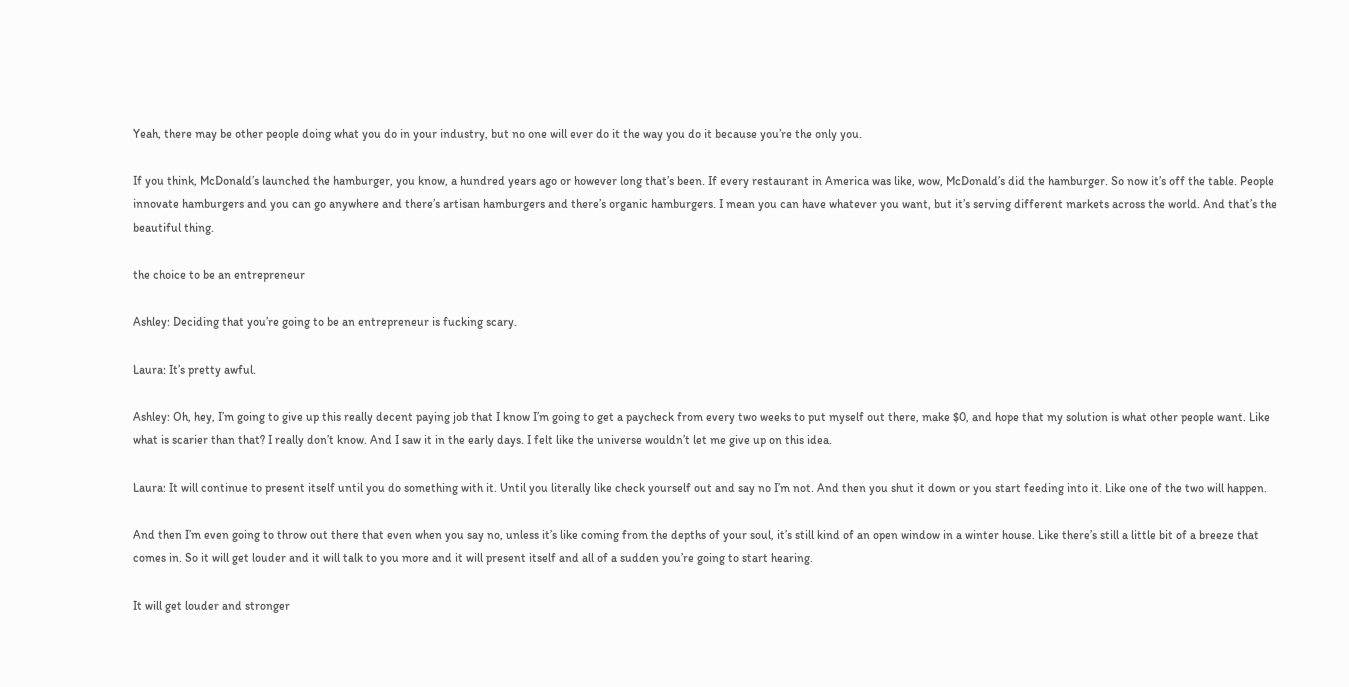Yeah, there may be other people doing what you do in your industry, but no one will ever do it the way you do it because you’re the only you.

If you think, McDonald’s launched the hamburger, you know, a hundred years ago or however long that’s been. If every restaurant in America was like, wow, McDonald’s did the hamburger. So now it’s off the table. People innovate hamburgers and you can go anywhere and there’s artisan hamburgers and there’s organic hamburgers. I mean you can have whatever you want, but it’s serving different markets across the world. And that’s the beautiful thing.

the choice to be an entrepreneur

Ashley: Deciding that you’re going to be an entrepreneur is fucking scary.

Laura: It’s pretty awful.

Ashley: Oh, hey, I’m going to give up this really decent paying job that I know I’m going to get a paycheck from every two weeks to put myself out there, make $0, and hope that my solution is what other people want. Like what is scarier than that? I really don’t know. And I saw it in the early days. I felt like the universe wouldn’t let me give up on this idea.

Laura: It will continue to present itself until you do something with it. Until you literally like check yourself out and say no I’m not. And then you shut it down or you start feeding into it. Like one of the two will happen.

And then I’m even going to throw out there that even when you say no, unless it’s like coming from the depths of your soul, it’s still kind of an open window in a winter house. Like there’s still a little bit of a breeze that comes in. So it will get louder and it will talk to you more and it will present itself and all of a sudden you’re going to start hearing.

It will get louder and stronger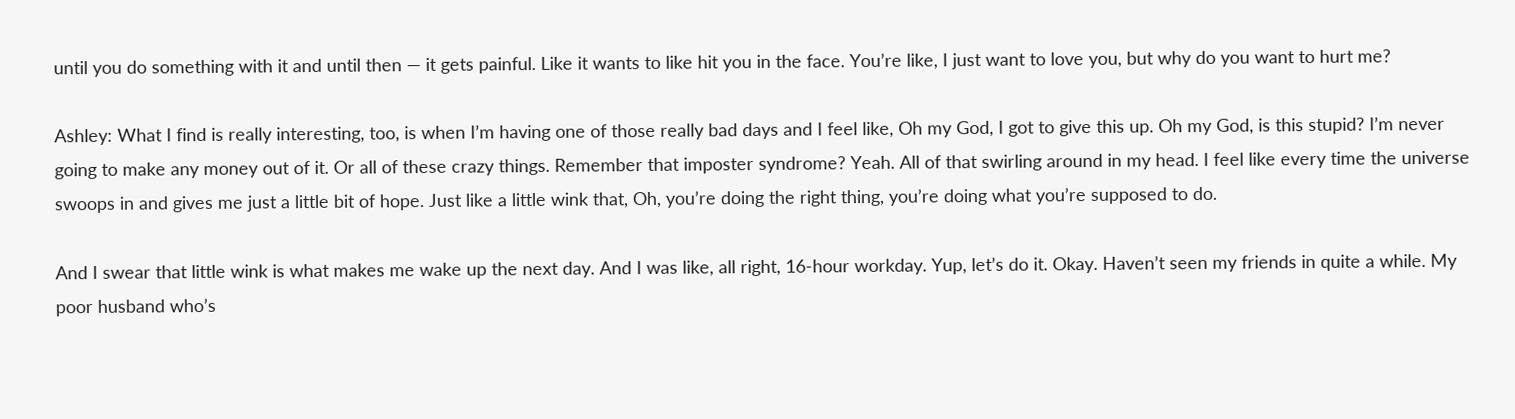until you do something with it and until then — it gets painful. Like it wants to like hit you in the face. You’re like, I just want to love you, but why do you want to hurt me?

Ashley: What I find is really interesting, too, is when I’m having one of those really bad days and I feel like, Oh my God, I got to give this up. Oh my God, is this stupid? I’m never going to make any money out of it. Or all of these crazy things. Remember that imposter syndrome? Yeah. All of that swirling around in my head. I feel like every time the universe swoops in and gives me just a little bit of hope. Just like a little wink that, Oh, you’re doing the right thing, you’re doing what you’re supposed to do.

And I swear that little wink is what makes me wake up the next day. And I was like, all right, 16-hour workday. Yup, let’s do it. Okay. Haven’t seen my friends in quite a while. My poor husband who’s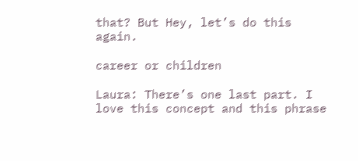that? But Hey, let’s do this again.

career or children

Laura: There’s one last part. I love this concept and this phrase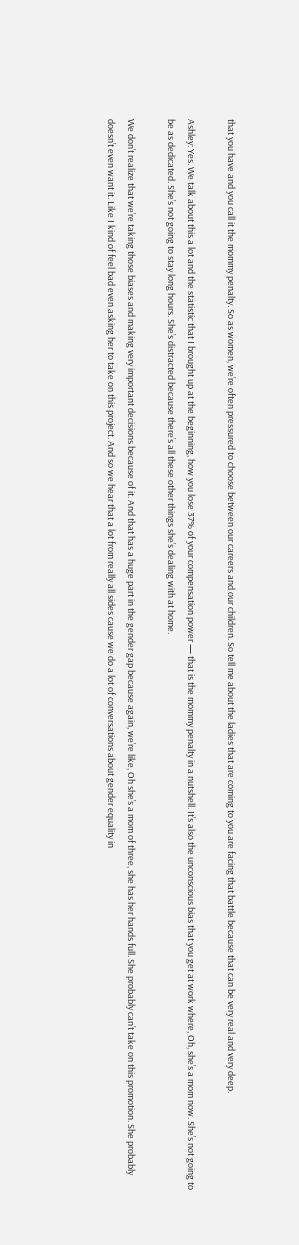that you have and you call it the mommy penalty. So as women, we’re often pressured to choose between our careers and our children. So tell me about the ladies that are coming to you are facing that battle because that can be very real and very deep.

Ashley: Yes. We talk about this a lot and the statistic that I brought up at the beginning, how you lose 37% of your compensation power — that is the mommy penalty in a nutshell. It’s also the unconscious bias that you get at work where, Oh, she’s a mom now. She’s not going to be as dedicated. She’s not going to stay long hours. She’s distracted because there’s all these other things she’s dealing with at home.

We don’t realize that we’re taking those biases and making very important decisions because of it. And that has a huge part in the gender gap because again, we’re like, Oh she’s a mom of three, she has her hands full. She probably can’t take on this promotion. She probably doesn’t even want it. Like I kind of feel bad even asking her to take on this project. And so we hear that a lot from really all sides cause we do a lot of conversations about gender equality in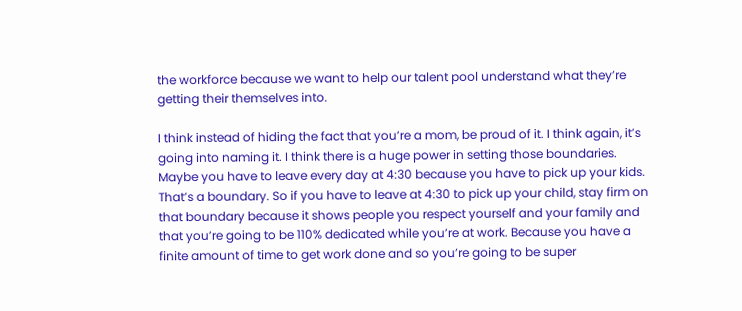the workforce because we want to help our talent pool understand what they’re getting their themselves into.

I think instead of hiding the fact that you’re a mom, be proud of it. I think again, it’s going into naming it. I think there is a huge power in setting those boundaries. Maybe you have to leave every day at 4:30 because you have to pick up your kids. That’s a boundary. So if you have to leave at 4:30 to pick up your child, stay firm on that boundary because it shows people you respect yourself and your family and that you’re going to be 110% dedicated while you’re at work. Because you have a finite amount of time to get work done and so you’re going to be super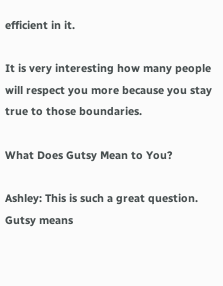efficient in it.

It is very interesting how many people will respect you more because you stay true to those boundaries.

What Does Gutsy Mean to You?

Ashley: This is such a great question. Gutsy means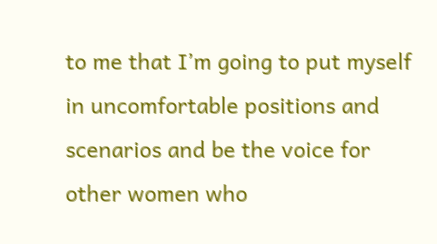to me that I’m going to put myself in uncomfortable positions and scenarios and be the voice for other women who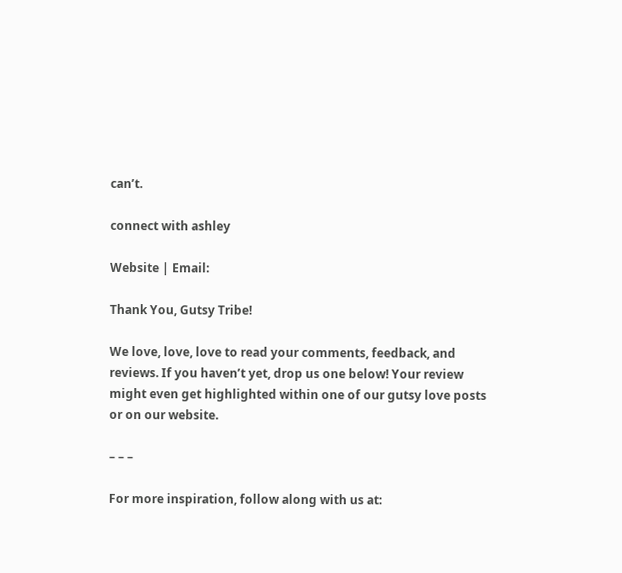can’t.

connect with ashley

Website | Email:

Thank You, Gutsy Tribe!

We love, love, love to read your comments, feedback, and reviews. If you haven’t yet, drop us one below! Your review might even get highlighted within one of our gutsy love posts or on our website.

– – –

For more inspiration, follow along with us at: